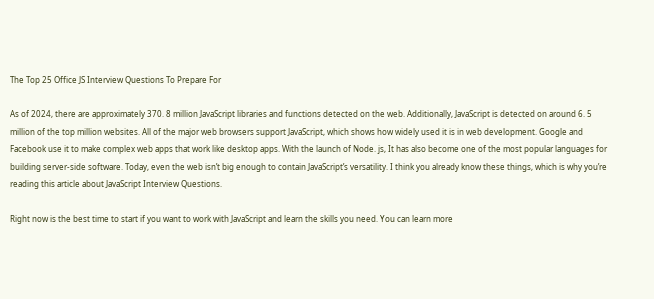The Top 25 Office JS Interview Questions To Prepare For

As of 2024, there are approximately 370. 8 million JavaScript libraries and functions detected on the web. Additionally, JavaScript is detected on around 6. 5 million of the top million websites. All of the major web browsers support JavaScript, which shows how widely used it is in web development. Google and Facebook use it to make complex web apps that work like desktop apps. With the launch of Node. js, It has also become one of the most popular languages for building server-side software. Today, even the web isn’t big enough to contain JavaScript’s versatility. I think you already know these things, which is why you’re reading this article about JavaScript Interview Questions.

Right now is the best time to start if you want to work with JavaScript and learn the skills you need. You can learn more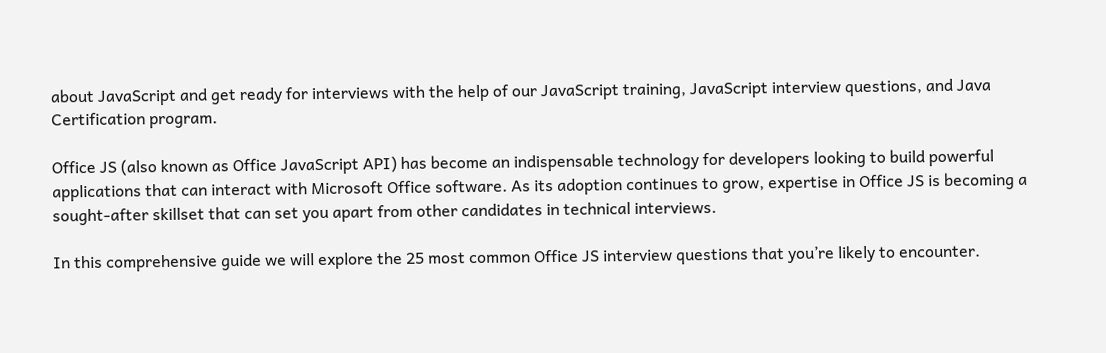about JavaScript and get ready for interviews with the help of our JavaScript training, JavaScript interview questions, and Java Certification program.

Office JS (also known as Office JavaScript API) has become an indispensable technology for developers looking to build powerful applications that can interact with Microsoft Office software. As its adoption continues to grow, expertise in Office JS is becoming a sought-after skillset that can set you apart from other candidates in technical interviews.

In this comprehensive guide we will explore the 25 most common Office JS interview questions that you’re likely to encounter.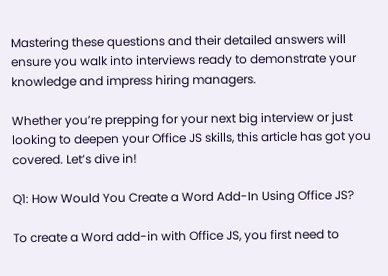Mastering these questions and their detailed answers will ensure you walk into interviews ready to demonstrate your knowledge and impress hiring managers.

Whether you’re prepping for your next big interview or just looking to deepen your Office JS skills, this article has got you covered. Let’s dive in!

Q1: How Would You Create a Word Add-In Using Office JS?

To create a Word add-in with Office JS, you first need to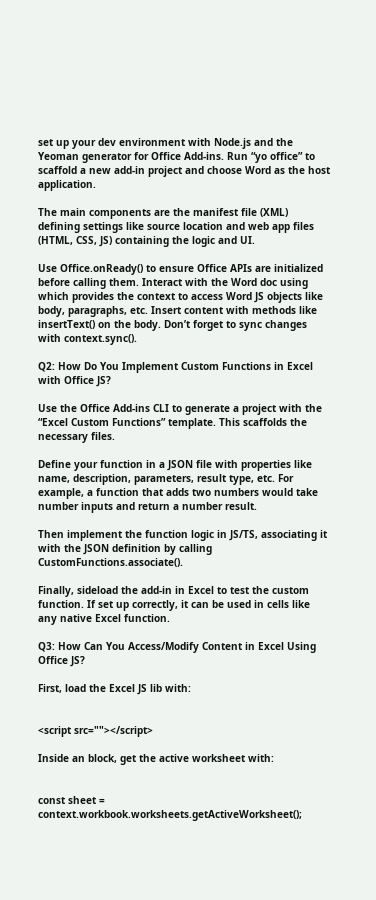set up your dev environment with Node.js and the Yeoman generator for Office Add-ins. Run “yo office” to scaffold a new add-in project and choose Word as the host application.

The main components are the manifest file (XML) defining settings like source location and web app files (HTML, CSS, JS) containing the logic and UI.

Use Office.onReady() to ensure Office APIs are initialized before calling them. Interact with the Word doc using which provides the context to access Word JS objects like body, paragraphs, etc. Insert content with methods like insertText() on the body. Don’t forget to sync changes with context.sync().

Q2: How Do You Implement Custom Functions in Excel with Office JS?

Use the Office Add-ins CLI to generate a project with the “Excel Custom Functions” template. This scaffolds the necessary files.

Define your function in a JSON file with properties like name, description, parameters, result type, etc. For example, a function that adds two numbers would take number inputs and return a number result.

Then implement the function logic in JS/TS, associating it with the JSON definition by calling CustomFunctions.associate().

Finally, sideload the add-in in Excel to test the custom function. If set up correctly, it can be used in cells like any native Excel function.

Q3: How Can You Access/Modify Content in Excel Using Office JS?

First, load the Excel JS lib with:


<script src=""></script>

Inside an block, get the active worksheet with:


const sheet = context.workbook.worksheets.getActiveWorksheet();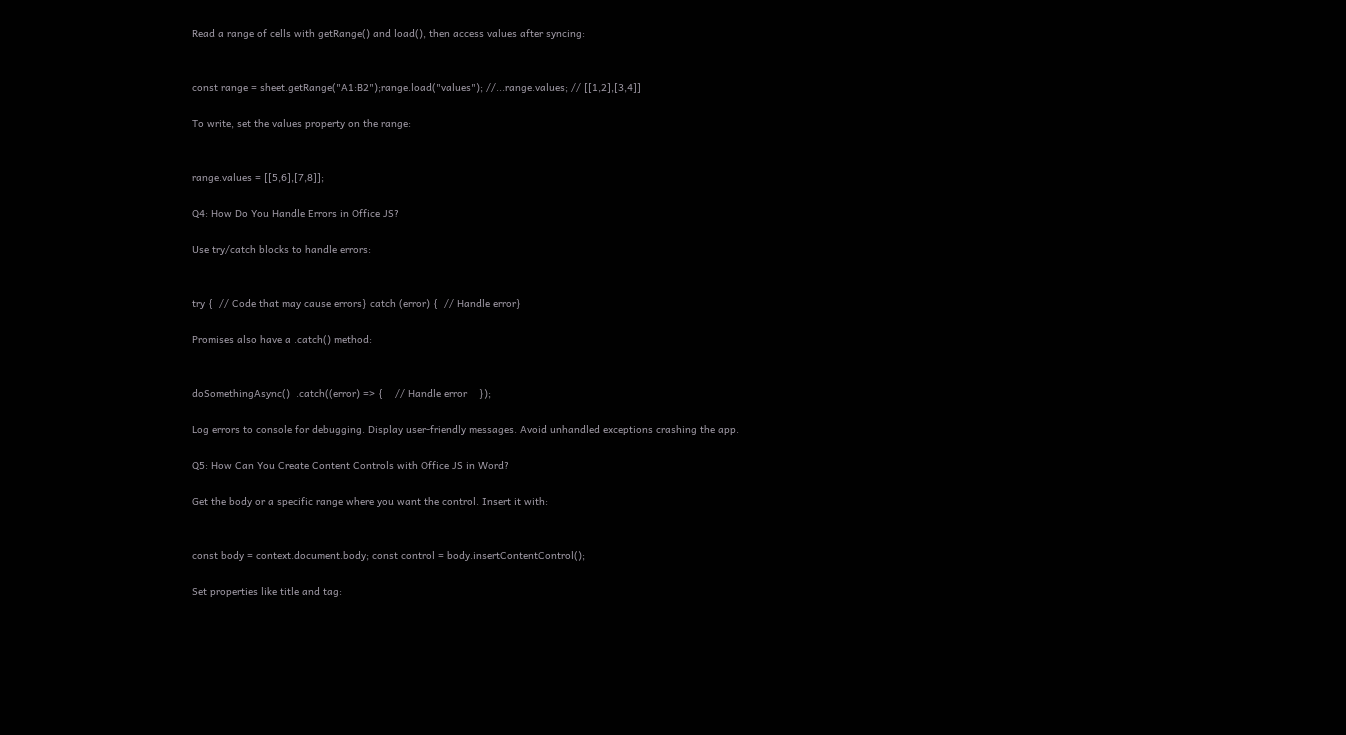Read a range of cells with getRange() and load(), then access values after syncing:


const range = sheet.getRange("A1:B2");range.load("values"); //...range.values; // [[1,2],[3,4]]

To write, set the values property on the range:


range.values = [[5,6],[7,8]];

Q4: How Do You Handle Errors in Office JS?

Use try/catch blocks to handle errors:


try {  // Code that may cause errors} catch (error) {  // Handle error}

Promises also have a .catch() method:


doSomethingAsync()  .catch((error) => {    // Handle error    });

Log errors to console for debugging. Display user-friendly messages. Avoid unhandled exceptions crashing the app.

Q5: How Can You Create Content Controls with Office JS in Word?

Get the body or a specific range where you want the control. Insert it with:


const body = context.document.body; const control = body.insertContentControl();

Set properties like title and tag: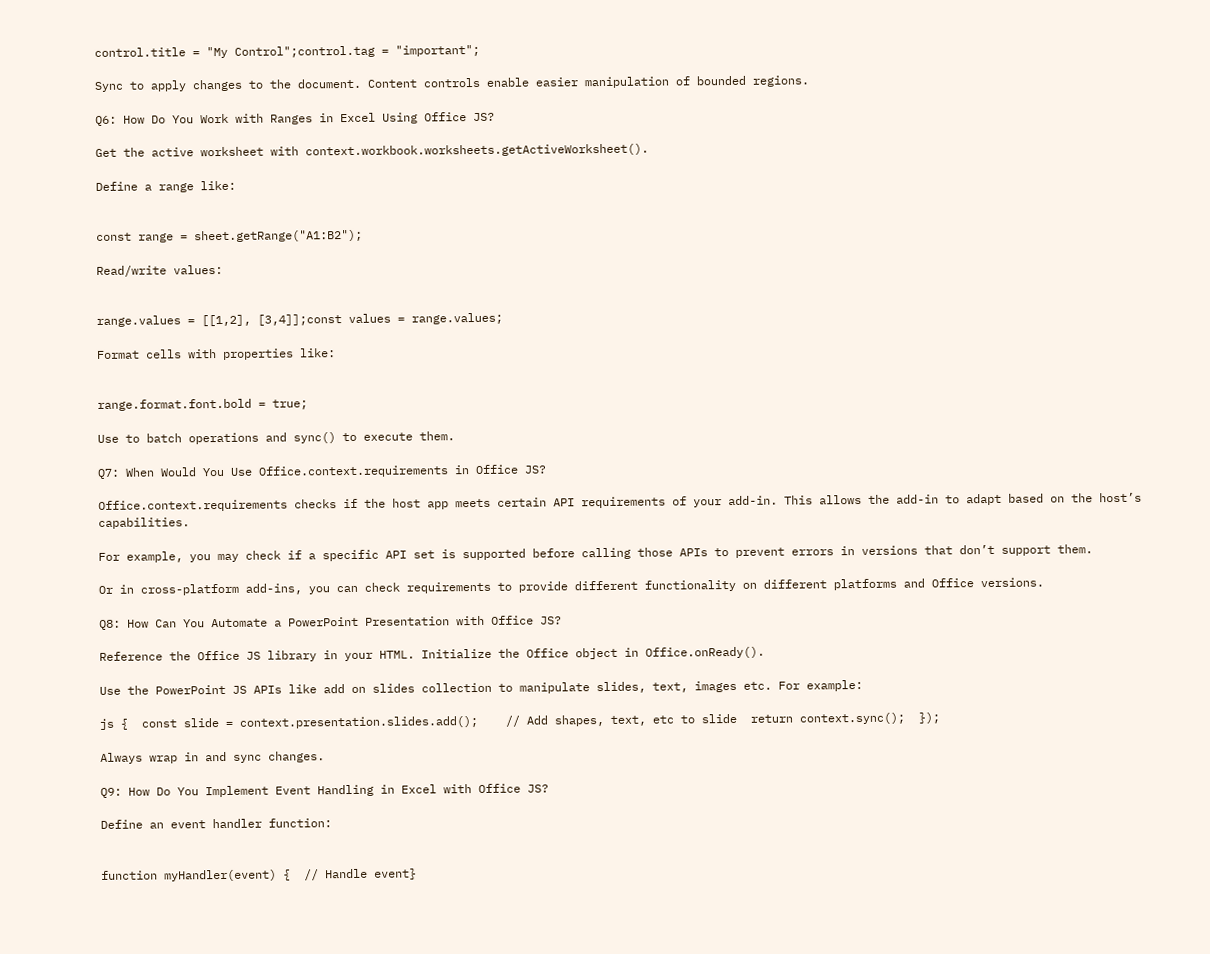control.title = "My Control";control.tag = "important";

Sync to apply changes to the document. Content controls enable easier manipulation of bounded regions.

Q6: How Do You Work with Ranges in Excel Using Office JS?

Get the active worksheet with context.workbook.worksheets.getActiveWorksheet().

Define a range like:


const range = sheet.getRange("A1:B2");

Read/write values:


range.values = [[1,2], [3,4]];const values = range.values;

Format cells with properties like:


range.format.font.bold = true;

Use to batch operations and sync() to execute them.

Q7: When Would You Use Office.context.requirements in Office JS?

Office.context.requirements checks if the host app meets certain API requirements of your add-in. This allows the add-in to adapt based on the host’s capabilities.

For example, you may check if a specific API set is supported before calling those APIs to prevent errors in versions that don’t support them.

Or in cross-platform add-ins, you can check requirements to provide different functionality on different platforms and Office versions.

Q8: How Can You Automate a PowerPoint Presentation with Office JS?

Reference the Office JS library in your HTML. Initialize the Office object in Office.onReady().

Use the PowerPoint JS APIs like add on slides collection to manipulate slides, text, images etc. For example:

js {  const slide = context.presentation.slides.add();    // Add shapes, text, etc to slide  return context.sync();  });

Always wrap in and sync changes.

Q9: How Do You Implement Event Handling in Excel with Office JS?

Define an event handler function:


function myHandler(event) {  // Handle event}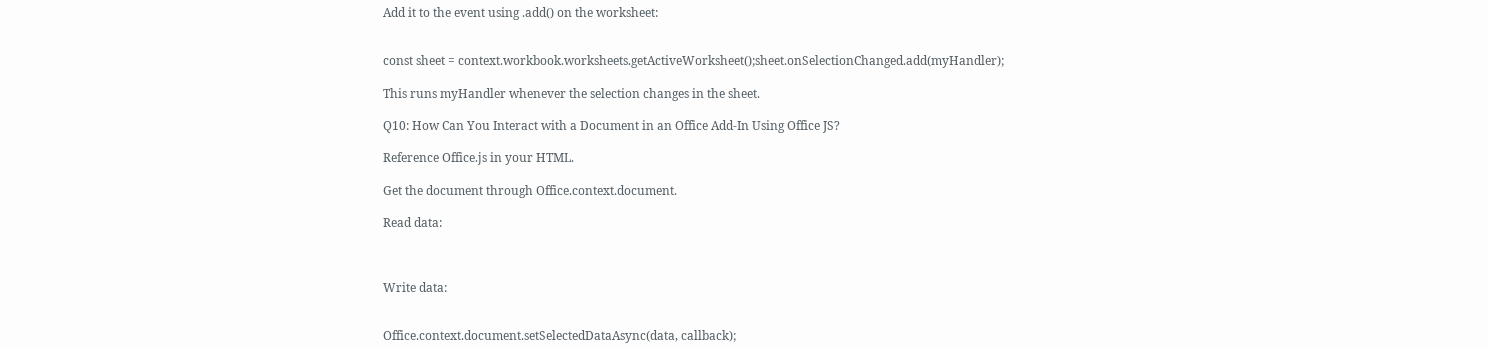Add it to the event using .add() on the worksheet:


const sheet = context.workbook.worksheets.getActiveWorksheet();sheet.onSelectionChanged.add(myHandler);

This runs myHandler whenever the selection changes in the sheet.

Q10: How Can You Interact with a Document in an Office Add-In Using Office JS?

Reference Office.js in your HTML.

Get the document through Office.context.document.

Read data:



Write data:


Office.context.document.setSelectedDataAsync(data, callback);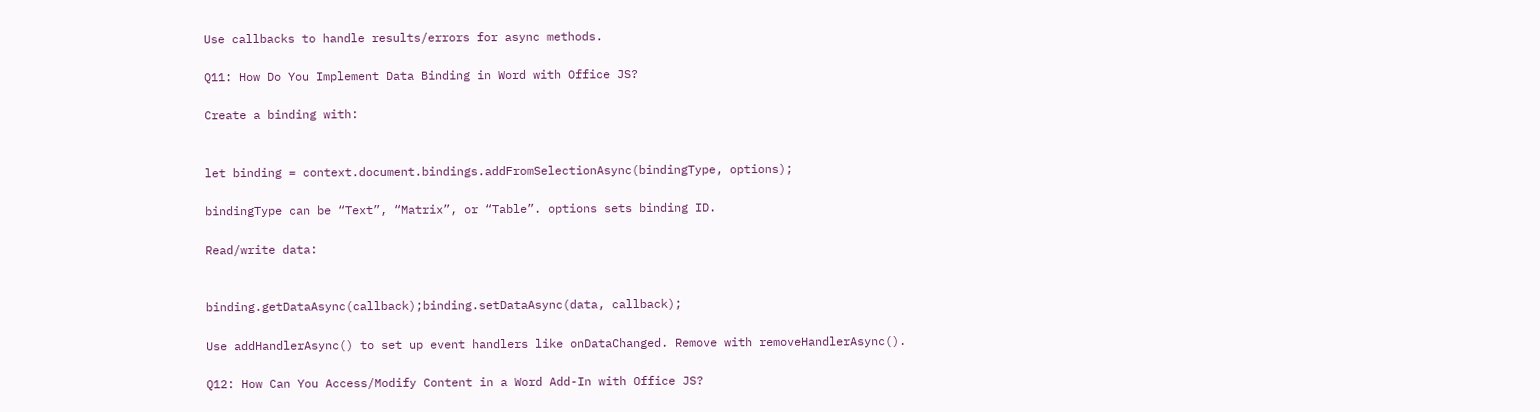Use callbacks to handle results/errors for async methods.

Q11: How Do You Implement Data Binding in Word with Office JS?

Create a binding with:


let binding = context.document.bindings.addFromSelectionAsync(bindingType, options);

bindingType can be “Text”, “Matrix”, or “Table”. options sets binding ID.

Read/write data:


binding.getDataAsync(callback);binding.setDataAsync(data, callback);

Use addHandlerAsync() to set up event handlers like onDataChanged. Remove with removeHandlerAsync().

Q12: How Can You Access/Modify Content in a Word Add-In with Office JS?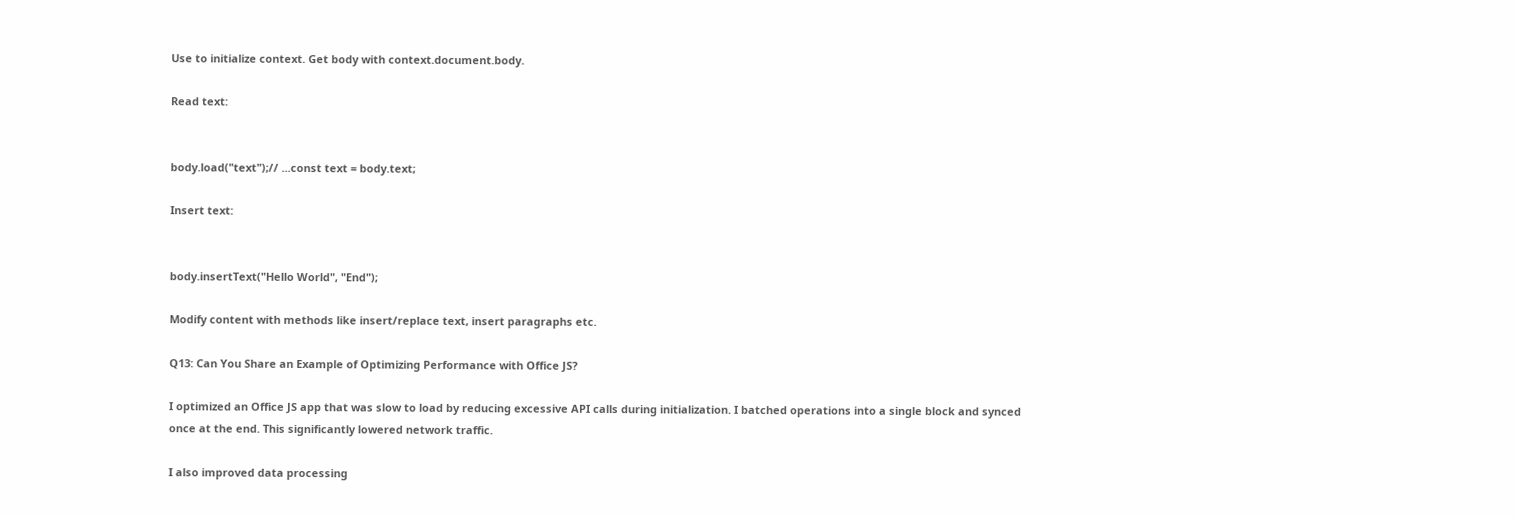Use to initialize context. Get body with context.document.body.

Read text:


body.load("text");// ...const text = body.text;

Insert text:


body.insertText("Hello World", "End");

Modify content with methods like insert/replace text, insert paragraphs etc.

Q13: Can You Share an Example of Optimizing Performance with Office JS?

I optimized an Office JS app that was slow to load by reducing excessive API calls during initialization. I batched operations into a single block and synced once at the end. This significantly lowered network traffic.

I also improved data processing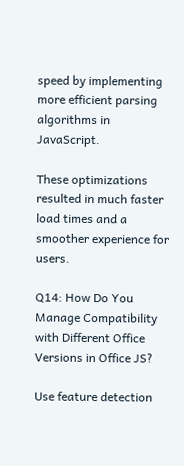speed by implementing more efficient parsing algorithms in JavaScript.

These optimizations resulted in much faster load times and a smoother experience for users.

Q14: How Do You Manage Compatibility with Different Office Versions in Office JS?

Use feature detection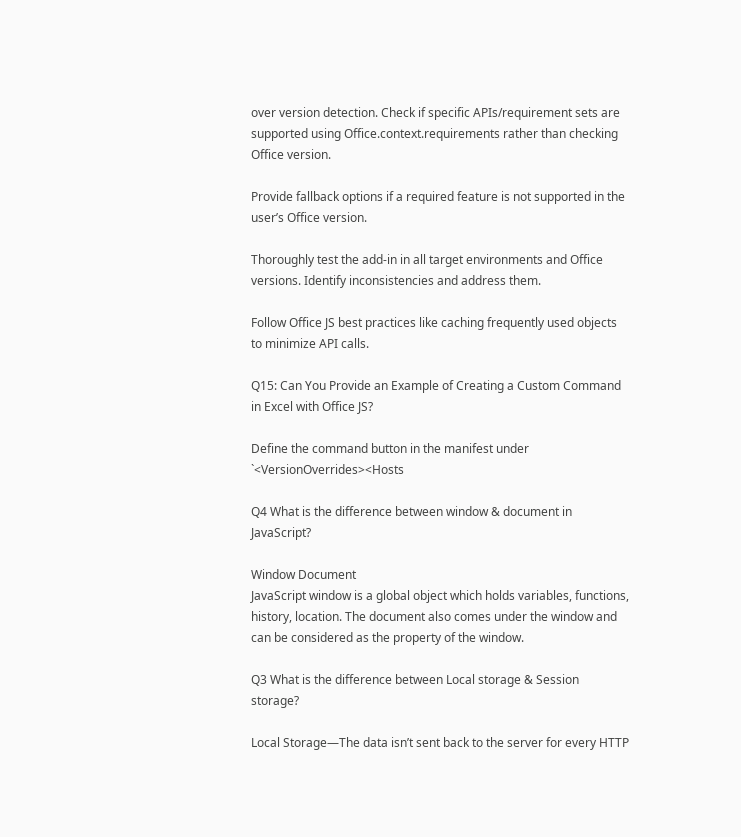over version detection. Check if specific APIs/requirement sets are supported using Office.context.requirements rather than checking Office version.

Provide fallback options if a required feature is not supported in the user’s Office version.

Thoroughly test the add-in in all target environments and Office versions. Identify inconsistencies and address them.

Follow Office JS best practices like caching frequently used objects to minimize API calls.

Q15: Can You Provide an Example of Creating a Custom Command in Excel with Office JS?

Define the command button in the manifest under `<VersionOverrides><Hosts

Q4 What is the difference between window & document in JavaScript?

Window Document
JavaScript window is a global object which holds variables, functions, history, location. The document also comes under the window and can be considered as the property of the window.

Q3 What is the difference between Local storage & Session storage?

Local Storage—The data isn’t sent back to the server for every HTTP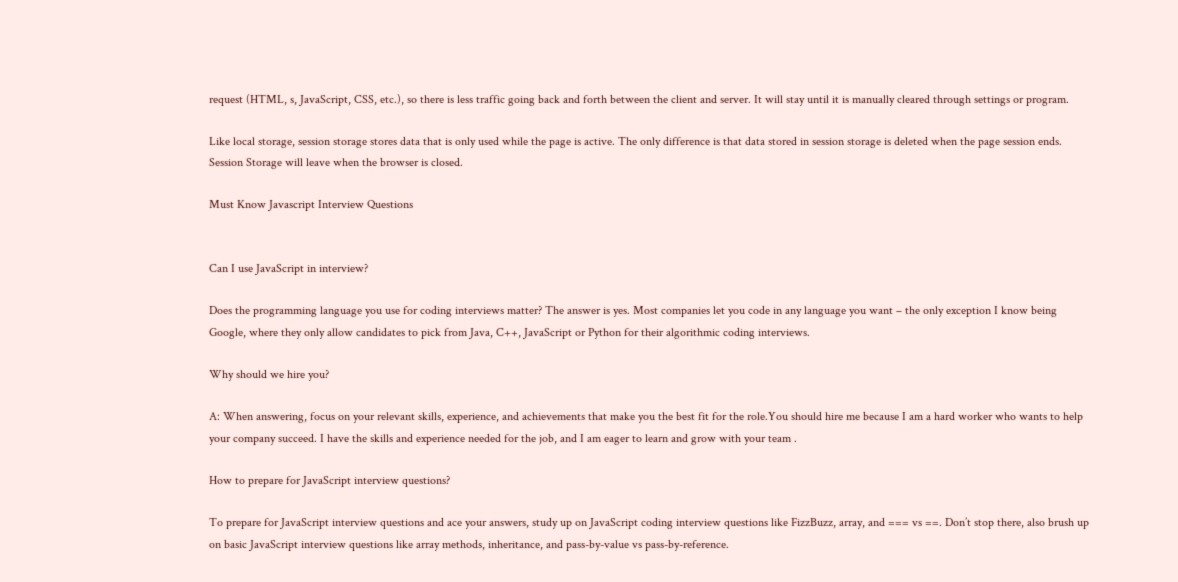request (HTML, s, JavaScript, CSS, etc.), so there is less traffic going back and forth between the client and server. It will stay until it is manually cleared through settings or program.

Like local storage, session storage stores data that is only used while the page is active. The only difference is that data stored in session storage is deleted when the page session ends. Session Storage will leave when the browser is closed.

Must Know Javascript Interview Questions


Can I use JavaScript in interview?

Does the programming language you use for coding interviews matter? The answer is yes. Most companies let you code in any language you want – the only exception I know being Google, where they only allow candidates to pick from Java, C++, JavaScript or Python for their algorithmic coding interviews.

Why should we hire you?

A: When answering, focus on your relevant skills, experience, and achievements that make you the best fit for the role.You should hire me because I am a hard worker who wants to help your company succeed. I have the skills and experience needed for the job, and I am eager to learn and grow with your team .

How to prepare for JavaScript interview questions?

To prepare for JavaScript interview questions and ace your answers, study up on JavaScript coding interview questions like FizzBuzz, array, and === vs ==. Don’t stop there, also brush up on basic JavaScript interview questions like array methods, inheritance, and pass-by-value vs pass-by-reference.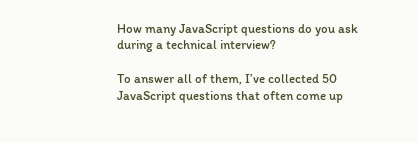How many JavaScript questions do you ask during a technical interview?

To answer all of them, I’ve collected 50 JavaScript questions that often come up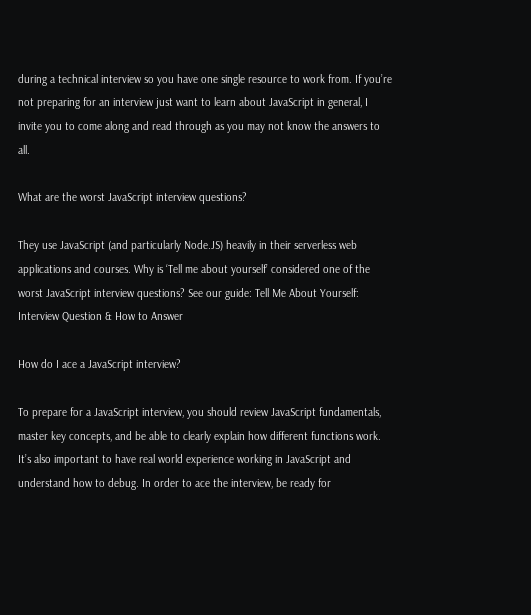during a technical interview so you have one single resource to work from. If you’re not preparing for an interview just want to learn about JavaScript in general, I invite you to come along and read through as you may not know the answers to all.

What are the worst JavaScript interview questions?

They use JavaScript (and particularly Node.JS) heavily in their serverless web applications and courses. Why is ‘Tell me about yourself’ considered one of the worst JavaScript interview questions? See our guide: Tell Me About Yourself: Interview Question & How to Answer

How do I ace a JavaScript interview?

To prepare for a JavaScript interview, you should review JavaScript fundamentals, master key concepts, and be able to clearly explain how different functions work. It’s also important to have real world experience working in JavaScript and understand how to debug. In order to ace the interview, be ready for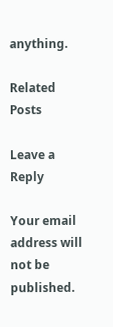anything.

Related Posts

Leave a Reply

Your email address will not be published.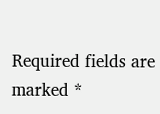Required fields are marked *